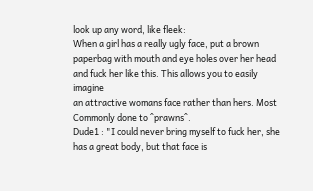look up any word, like fleek:
When a girl has a really ugly face, put a brown paperbag with mouth and eye holes over her head and fuck her like this. This allows you to easily imagine
an attractive womans face rather than hers. Most Commonly done to ^prawns^.
Dude1 : "I could never bring myself to fuck her, she has a great body, but that face is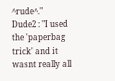^rude^."
Dude2 : "I used the 'paperbag trick' and it wasnt really all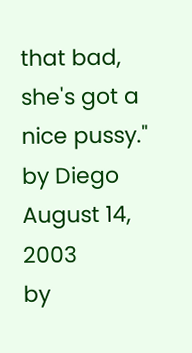that bad, she's got a nice pussy."
by Diego August 14, 2003
by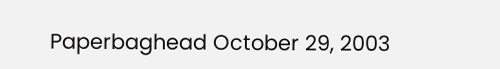Paperbaghead October 29, 2003